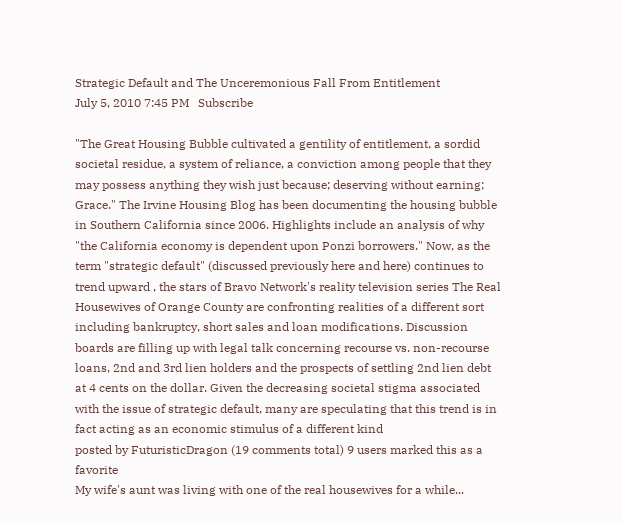Strategic Default and The Unceremonious Fall From Entitlement
July 5, 2010 7:45 PM   Subscribe

"The Great Housing Bubble cultivated a gentility of entitlement, a sordid societal residue, a system of reliance, a conviction among people that they may possess anything they wish just because; deserving without earning; Grace." The Irvine Housing Blog has been documenting the housing bubble in Southern California since 2006. Highlights include an analysis of why "the California economy is dependent upon Ponzi borrowers." Now, as the term "strategic default" (discussed previously here and here) continues to trend upward , the stars of Bravo Network's reality television series The Real Housewives of Orange County are confronting realities of a different sort including bankruptcy, short sales and loan modifications. Discussion boards are filling up with legal talk concerning recourse vs. non-recourse loans, 2nd and 3rd lien holders and the prospects of settling 2nd lien debt at 4 cents on the dollar. Given the decreasing societal stigma associated with the issue of strategic default, many are speculating that this trend is in fact acting as an economic stimulus of a different kind
posted by FuturisticDragon (19 comments total) 9 users marked this as a favorite
My wife's aunt was living with one of the real housewives for a while...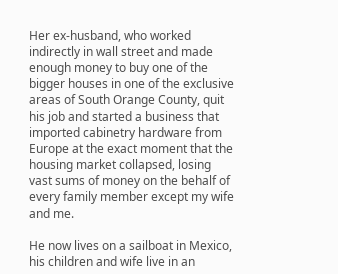Her ex-husband, who worked indirectly in wall street and made enough money to buy one of the bigger houses in one of the exclusive areas of South Orange County, quit his job and started a business that imported cabinetry hardware from Europe at the exact moment that the housing market collapsed, losing vast sums of money on the behalf of every family member except my wife and me.

He now lives on a sailboat in Mexico, his children and wife live in an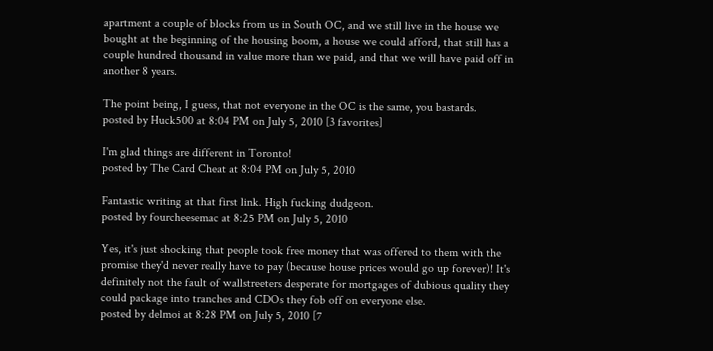apartment a couple of blocks from us in South OC, and we still live in the house we bought at the beginning of the housing boom, a house we could afford, that still has a couple hundred thousand in value more than we paid, and that we will have paid off in another 8 years.

The point being, I guess, that not everyone in the OC is the same, you bastards.
posted by Huck500 at 8:04 PM on July 5, 2010 [3 favorites]

I'm glad things are different in Toronto!
posted by The Card Cheat at 8:04 PM on July 5, 2010

Fantastic writing at that first link. High fucking dudgeon.
posted by fourcheesemac at 8:25 PM on July 5, 2010

Yes, it's just shocking that people took free money that was offered to them with the promise they'd never really have to pay (because house prices would go up forever)! It's definitely not the fault of wallstreeters desperate for mortgages of dubious quality they could package into tranches and CDOs they fob off on everyone else.
posted by delmoi at 8:28 PM on July 5, 2010 [7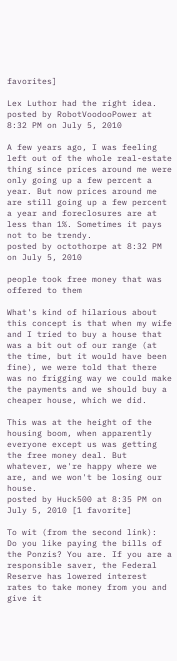favorites]

Lex Luthor had the right idea.
posted by RobotVoodooPower at 8:32 PM on July 5, 2010

A few years ago, I was feeling left out of the whole real-estate thing since prices around me were only going up a few percent a year. But now prices around me are still going up a few percent a year and foreclosures are at less than 1%. Sometimes it pays not to be trendy.
posted by octothorpe at 8:32 PM on July 5, 2010

people took free money that was offered to them

What's kind of hilarious about this concept is that when my wife and I tried to buy a house that was a bit out of our range (at the time, but it would have been fine), we were told that there was no frigging way we could make the payments and we should buy a cheaper house, which we did.

This was at the height of the housing boom, when apparently everyone except us was getting the free money deal. But whatever, we're happy where we are, and we won't be losing our house.
posted by Huck500 at 8:35 PM on July 5, 2010 [1 favorite]

To wit (from the second link):
Do you like paying the bills of the Ponzis? You are. If you are a responsible saver, the Federal Reserve has lowered interest rates to take money from you and give it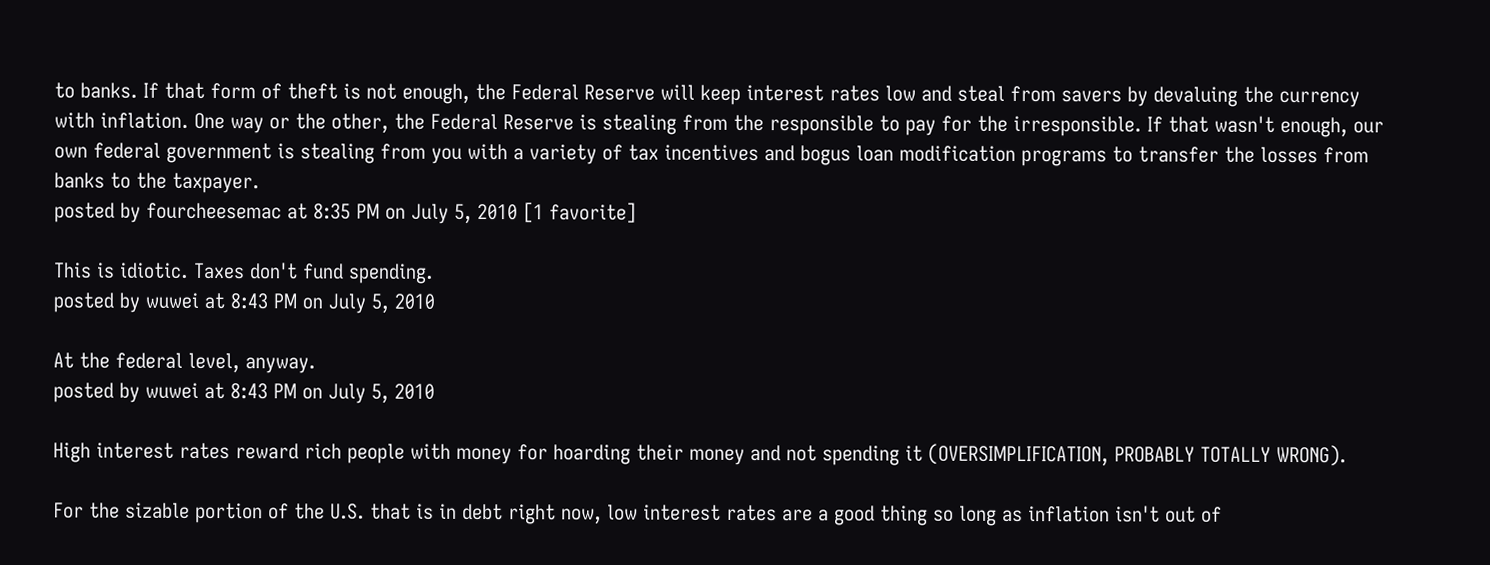to banks. If that form of theft is not enough, the Federal Reserve will keep interest rates low and steal from savers by devaluing the currency with inflation. One way or the other, the Federal Reserve is stealing from the responsible to pay for the irresponsible. If that wasn't enough, our own federal government is stealing from you with a variety of tax incentives and bogus loan modification programs to transfer the losses from banks to the taxpayer.
posted by fourcheesemac at 8:35 PM on July 5, 2010 [1 favorite]

This is idiotic. Taxes don't fund spending.
posted by wuwei at 8:43 PM on July 5, 2010

At the federal level, anyway.
posted by wuwei at 8:43 PM on July 5, 2010

High interest rates reward rich people with money for hoarding their money and not spending it (OVERSIMPLIFICATION, PROBABLY TOTALLY WRONG).

For the sizable portion of the U.S. that is in debt right now, low interest rates are a good thing so long as inflation isn't out of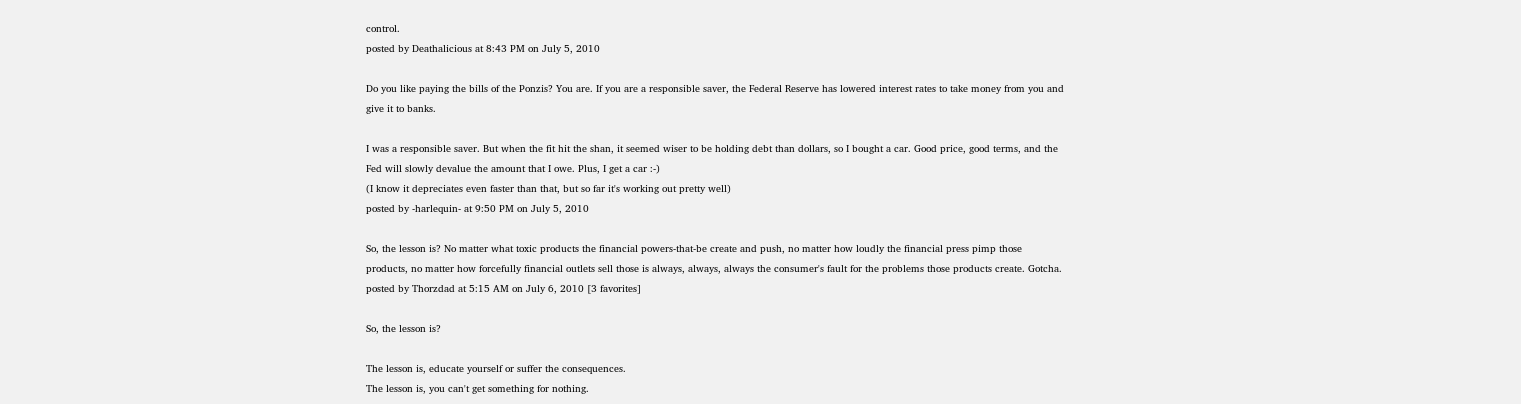control.
posted by Deathalicious at 8:43 PM on July 5, 2010

Do you like paying the bills of the Ponzis? You are. If you are a responsible saver, the Federal Reserve has lowered interest rates to take money from you and give it to banks.

I was a responsible saver. But when the fit hit the shan, it seemed wiser to be holding debt than dollars, so I bought a car. Good price, good terms, and the Fed will slowly devalue the amount that I owe. Plus, I get a car :-)
(I know it depreciates even faster than that, but so far it's working out pretty well)
posted by -harlequin- at 9:50 PM on July 5, 2010

So, the lesson is? No matter what toxic products the financial powers-that-be create and push, no matter how loudly the financial press pimp those products, no matter how forcefully financial outlets sell those is always, always, always the consumer's fault for the problems those products create. Gotcha.
posted by Thorzdad at 5:15 AM on July 6, 2010 [3 favorites]

So, the lesson is?

The lesson is, educate yourself or suffer the consequences.
The lesson is, you can't get something for nothing.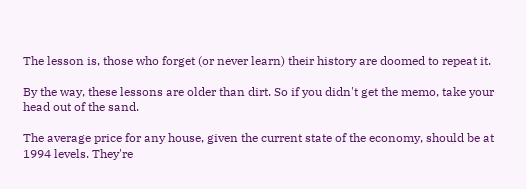The lesson is, those who forget (or never learn) their history are doomed to repeat it.

By the way, these lessons are older than dirt. So if you didn't get the memo, take your head out of the sand.

The average price for any house, given the current state of the economy, should be at 1994 levels. They're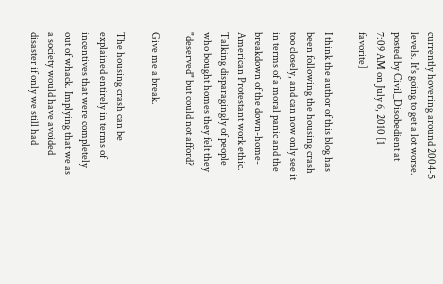currently hovering around 2004-5 levels. It's going to get a lot worse.
posted by Civil_Disobedient at 7:09 AM on July 6, 2010 [1 favorite]

I think the author of this blog has been following the housing crash too closely, and can now only see it in terms of a moral panic and the breakdown of the down-home-American Protestant work ethic. Talking disparagingly of people who bought homes they felt they "deserved" but could not afford?

Give me a break.

The housing crash can be explained entirely in terms of incentives that were completely out of whack. Implying that we as a society would have avoided disaster if only we still had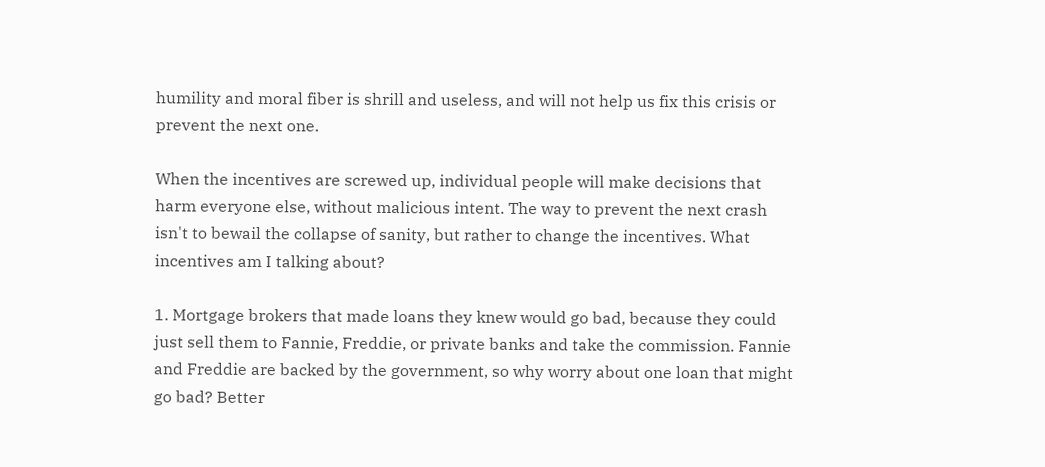humility and moral fiber is shrill and useless, and will not help us fix this crisis or prevent the next one.

When the incentives are screwed up, individual people will make decisions that harm everyone else, without malicious intent. The way to prevent the next crash isn't to bewail the collapse of sanity, but rather to change the incentives. What incentives am I talking about?

1. Mortgage brokers that made loans they knew would go bad, because they could just sell them to Fannie, Freddie, or private banks and take the commission. Fannie and Freddie are backed by the government, so why worry about one loan that might go bad? Better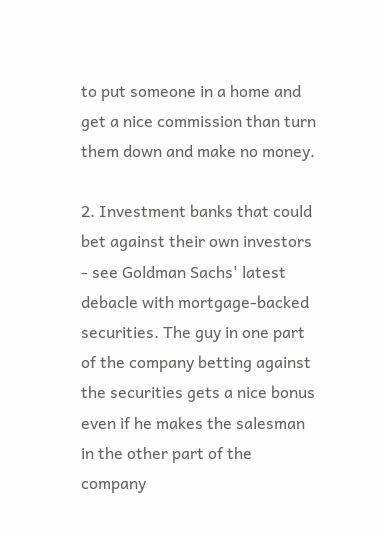to put someone in a home and get a nice commission than turn them down and make no money.

2. Investment banks that could bet against their own investors - see Goldman Sachs' latest debacle with mortgage-backed securities. The guy in one part of the company betting against the securities gets a nice bonus even if he makes the salesman in the other part of the company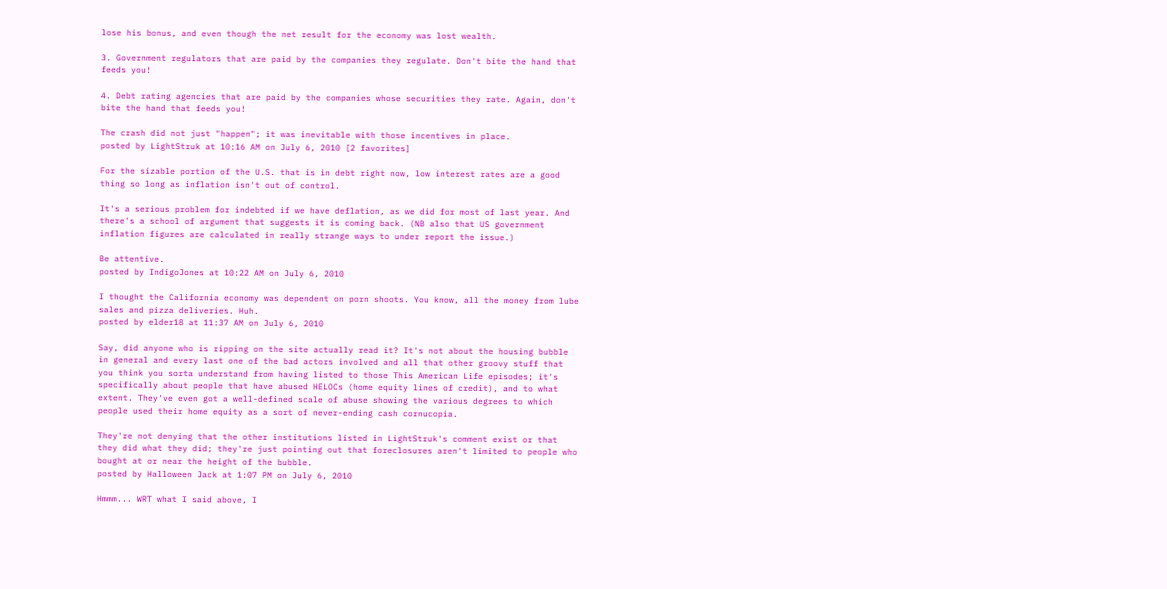lose his bonus, and even though the net result for the economy was lost wealth.

3. Government regulators that are paid by the companies they regulate. Don't bite the hand that feeds you!

4. Debt rating agencies that are paid by the companies whose securities they rate. Again, don't bite the hand that feeds you!

The crash did not just "happen"; it was inevitable with those incentives in place.
posted by LightStruk at 10:16 AM on July 6, 2010 [2 favorites]

For the sizable portion of the U.S. that is in debt right now, low interest rates are a good thing so long as inflation isn't out of control.

It's a serious problem for indebted if we have deflation, as we did for most of last year. And there's a school of argument that suggests it is coming back. (NB also that US government inflation figures are calculated in really strange ways to under report the issue.)

Be attentive.
posted by IndigoJones at 10:22 AM on July 6, 2010

I thought the California economy was dependent on porn shoots. You know, all the money from lube sales and pizza deliveries. Huh.
posted by elder18 at 11:37 AM on July 6, 2010

Say, did anyone who is ripping on the site actually read it? It's not about the housing bubble in general and every last one of the bad actors involved and all that other groovy stuff that you think you sorta understand from having listed to those This American Life episodes; it's specifically about people that have abused HELOCs (home equity lines of credit), and to what extent. They've even got a well-defined scale of abuse showing the various degrees to which people used their home equity as a sort of never-ending cash cornucopia.

They're not denying that the other institutions listed in LightStruk's comment exist or that they did what they did; they're just pointing out that foreclosures aren't limited to people who bought at or near the height of the bubble.
posted by Halloween Jack at 1:07 PM on July 6, 2010

Hmmm... WRT what I said above, I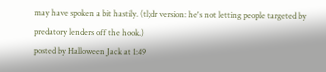may have spoken a bit hastily. (tl;dr version: he's not letting people targeted by predatory lenders off the hook.)
posted by Halloween Jack at 1:49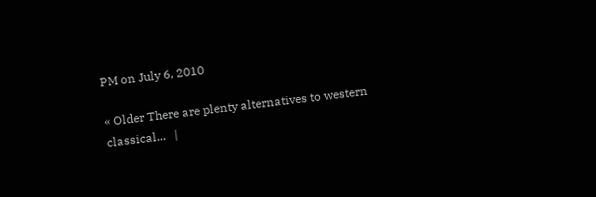PM on July 6, 2010

« Older There are plenty alternatives to western classical...   |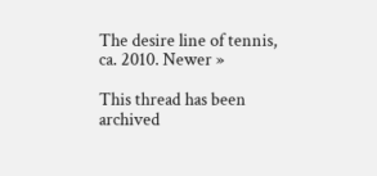The desire line of tennis, ca. 2010. Newer »

This thread has been archived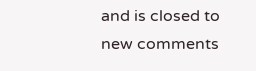and is closed to new comments